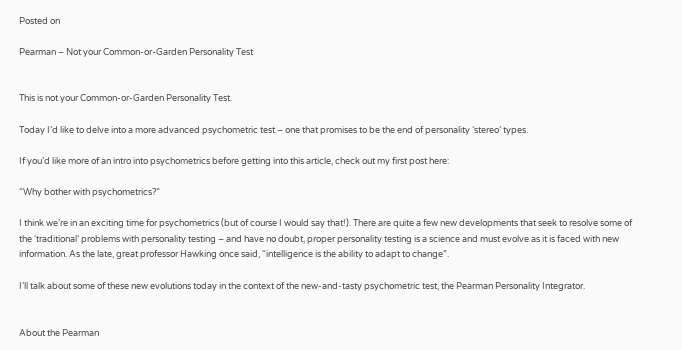Posted on

Pearman – Not your Common-or-Garden Personality Test


This is not your Common-or-Garden Personality Test.

Today I’d like to delve into a more advanced psychometric test – one that promises to be the end of personality ‘stereo’ types.

If you’d like more of an intro into psychometrics before getting into this article, check out my first post here:

“Why bother with psychometrics?”

I think we’re in an exciting time for psychometrics (but of course I would say that!). There are quite a few new developments that seek to resolve some of the ‘traditional’ problems with personality testing – and have no doubt, proper personality testing is a science and must evolve as it is faced with new information. As the late, great professor Hawking once said, “intelligence is the ability to adapt to change”.

I’ll talk about some of these new evolutions today in the context of the new-and-tasty psychometric test, the Pearman Personality Integrator.


About the Pearman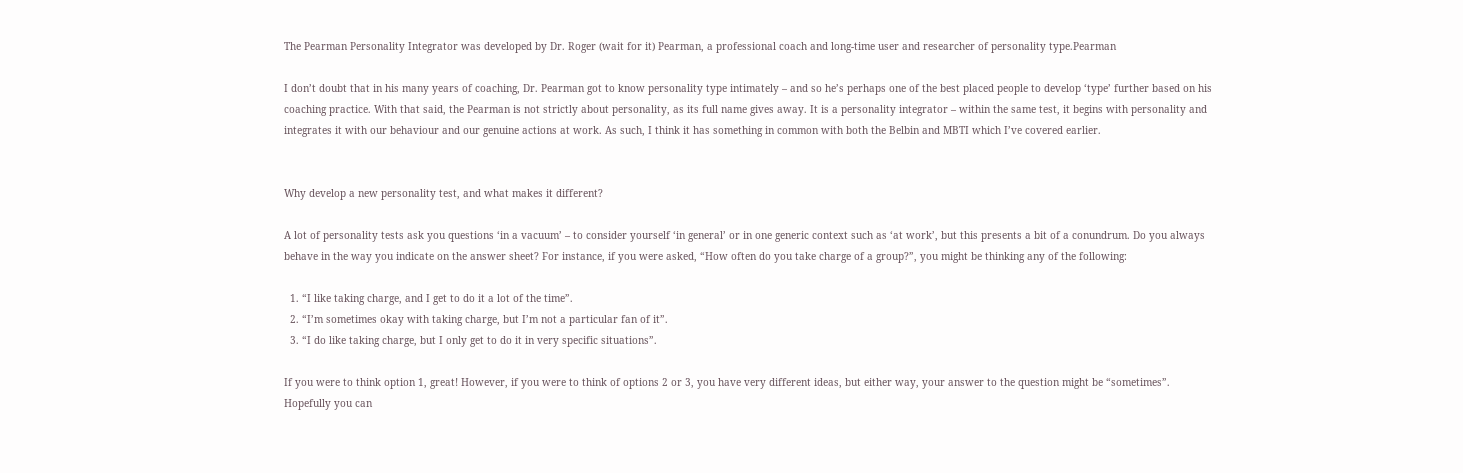The Pearman Personality Integrator was developed by Dr. Roger (wait for it) Pearman, a professional coach and long-time user and researcher of personality type.Pearman

I don’t doubt that in his many years of coaching, Dr. Pearman got to know personality type intimately – and so he’s perhaps one of the best placed people to develop ‘type’ further based on his coaching practice. With that said, the Pearman is not strictly about personality, as its full name gives away. It is a personality integrator – within the same test, it begins with personality and integrates it with our behaviour and our genuine actions at work. As such, I think it has something in common with both the Belbin and MBTI which I’ve covered earlier.


Why develop a new personality test, and what makes it different?

A lot of personality tests ask you questions ‘in a vacuum’ – to consider yourself ‘in general’ or in one generic context such as ‘at work’, but this presents a bit of a conundrum. Do you always behave in the way you indicate on the answer sheet? For instance, if you were asked, “How often do you take charge of a group?”, you might be thinking any of the following:

  1. “I like taking charge, and I get to do it a lot of the time”.
  2. “I’m sometimes okay with taking charge, but I’m not a particular fan of it”.
  3. “I do like taking charge, but I only get to do it in very specific situations”.

If you were to think option 1, great! However, if you were to think of options 2 or 3, you have very different ideas, but either way, your answer to the question might be “sometimes”. Hopefully you can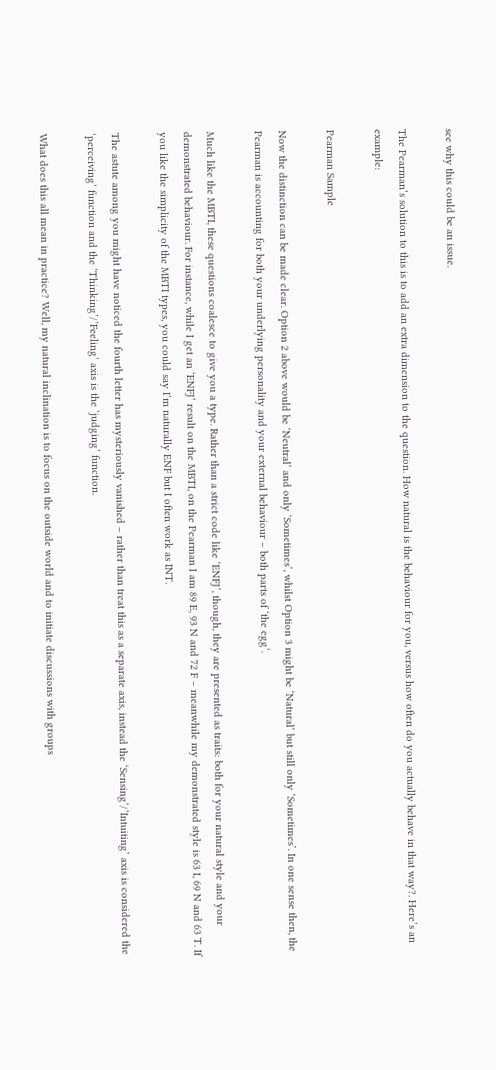see why this could be an issue.

The Pearman’s solution to this is to add an extra dimension to the question. How natural is the behaviour for you, versus how often do you actually behave in that way?. Here’s an example:

Pearman Sample

Now the distinction can be made clear. Option 2 above would be ‘Neutral’ and only ‘Sometimes’, whilst Option 3 might be ‘Natural’ but still only ‘Sometimes’. In one sense then, the Pearman is accounting for both your underlying personality and your external behaviour – both parts of ‘the egg’.

Much like the MBTI, these questions coalesce to give you a type. Rather than a strict code like ‘ENFJ’, though, they are presented as traits: both for your natural style and your demonstrated behaviour. For instance, while I get an ‘ENFJ’ result on the MBTI, on the Pearman I am 89 E, 93 N and 72 F – meanwhile my demonstrated style is 63 I, 69 N and 63 T. If you like the simplicity of the MBTI types, you could say I’m naturally ENF but I often work as INT.

The astute among you might have noticed the fourth letter has mysteriously vanished – rather than treat this as a separate axis, instead the ‘Sensing’/’Intuiting’ axis is considered the ‘perceiving’ function and the ‘Thinking’/’Feeling’ axis is the ‘judging’ function.

What does this all mean in practice? Well, my natural inclination is to focus on the outside world and to initiate discussions with groups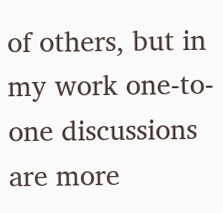of others, but in my work one-to-one discussions are more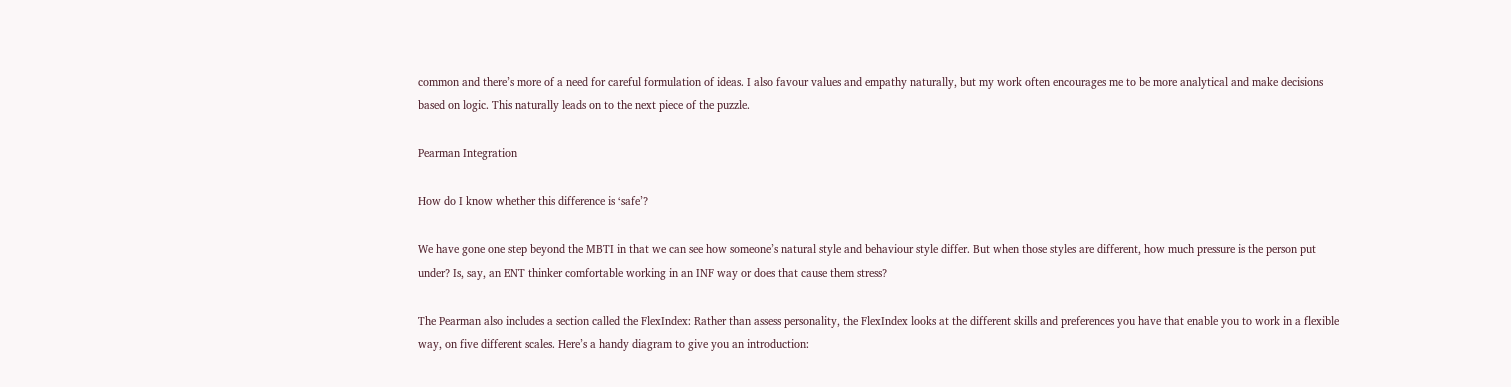common and there’s more of a need for careful formulation of ideas. I also favour values and empathy naturally, but my work often encourages me to be more analytical and make decisions based on logic. This naturally leads on to the next piece of the puzzle.

Pearman Integration

How do I know whether this difference is ‘safe’?

We have gone one step beyond the MBTI in that we can see how someone’s natural style and behaviour style differ. But when those styles are different, how much pressure is the person put under? Is, say, an ENT thinker comfortable working in an INF way or does that cause them stress?

The Pearman also includes a section called the FlexIndex: Rather than assess personality, the FlexIndex looks at the different skills and preferences you have that enable you to work in a flexible way, on five different scales. Here’s a handy diagram to give you an introduction: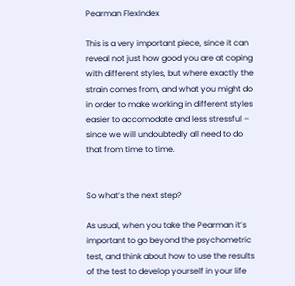Pearman FlexIndex

This is a very important piece, since it can reveal not just how good you are at coping with different styles, but where exactly the strain comes from, and what you might do in order to make working in different styles easier to accomodate and less stressful – since we will undoubtedly all need to do that from time to time.


So what’s the next step?

As usual, when you take the Pearman it’s important to go beyond the psychometric test, and think about how to use the results of the test to develop yourself in your life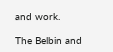and work.

The Belbin and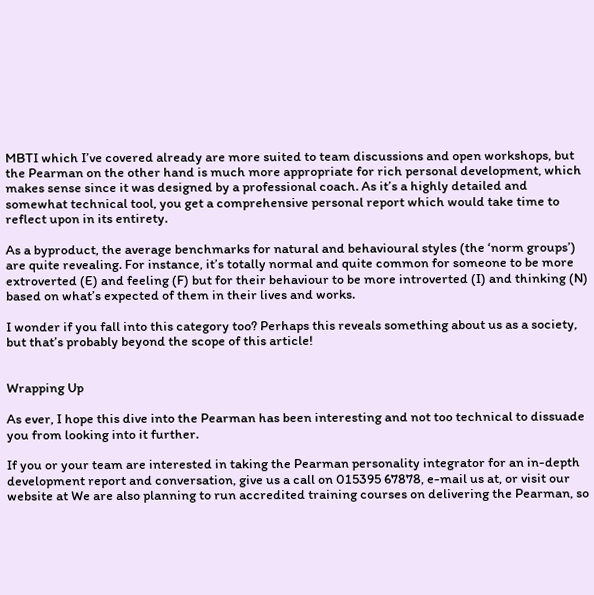MBTI which I’ve covered already are more suited to team discussions and open workshops, but the Pearman on the other hand is much more appropriate for rich personal development, which makes sense since it was designed by a professional coach. As it’s a highly detailed and somewhat technical tool, you get a comprehensive personal report which would take time to reflect upon in its entirety.

As a byproduct, the average benchmarks for natural and behavioural styles (the ‘norm groups’) are quite revealing. For instance, it’s totally normal and quite common for someone to be more extroverted (E) and feeling (F) but for their behaviour to be more introverted (I) and thinking (N) based on what’s expected of them in their lives and works.

I wonder if you fall into this category too? Perhaps this reveals something about us as a society, but that’s probably beyond the scope of this article!


Wrapping Up

As ever, I hope this dive into the Pearman has been interesting and not too technical to dissuade you from looking into it further.

If you or your team are interested in taking the Pearman personality integrator for an in-depth development report and conversation, give us a call on 015395 67878, e-mail us at, or visit our website at We are also planning to run accredited training courses on delivering the Pearman, so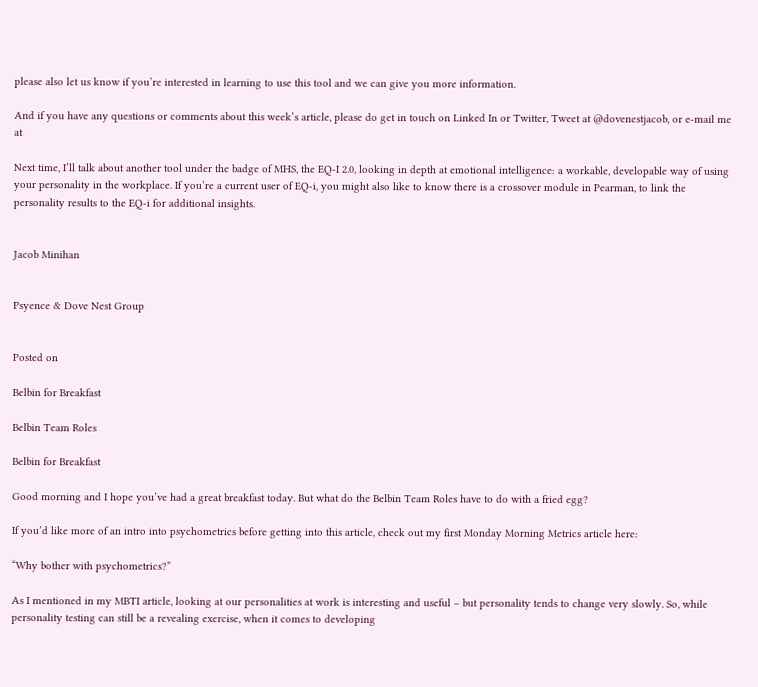please also let us know if you’re interested in learning to use this tool and we can give you more information.

And if you have any questions or comments about this week’s article, please do get in touch on Linked In or Twitter, Tweet at @dovenestjacob, or e-mail me at

Next time, I’ll talk about another tool under the badge of MHS, the EQ-I 2.0, looking in depth at emotional intelligence: a workable, developable way of using your personality in the workplace. If you’re a current user of EQ-i, you might also like to know there is a crossover module in Pearman, to link the personality results to the EQ-i for additional insights.


Jacob Minihan


Psyence & Dove Nest Group


Posted on

Belbin for Breakfast

Belbin Team Roles

Belbin for Breakfast

Good morning and I hope you’ve had a great breakfast today. But what do the Belbin Team Roles have to do with a fried egg?

If you’d like more of an intro into psychometrics before getting into this article, check out my first Monday Morning Metrics article here:

“Why bother with psychometrics?”

As I mentioned in my MBTI article, looking at our personalities at work is interesting and useful – but personality tends to change very slowly. So, while personality testing can still be a revealing exercise, when it comes to developing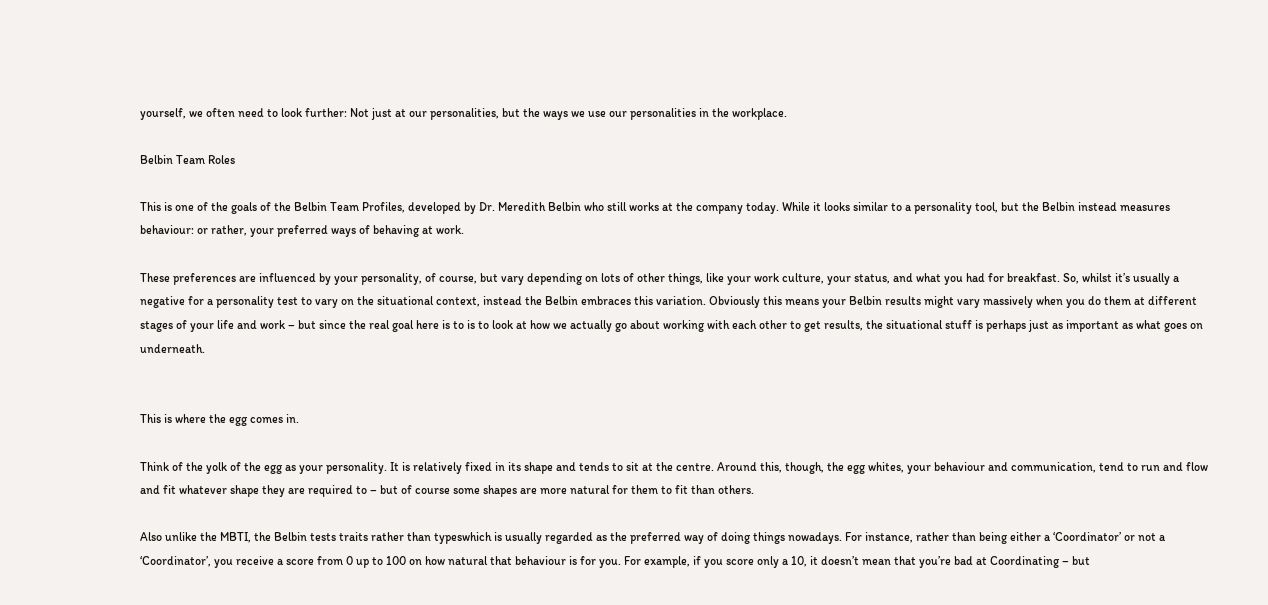yourself, we often need to look further: Not just at our personalities, but the ways we use our personalities in the workplace.

Belbin Team Roles

This is one of the goals of the Belbin Team Profiles, developed by Dr. Meredith Belbin who still works at the company today. While it looks similar to a personality tool, but the Belbin instead measures behaviour: or rather, your preferred ways of behaving at work.

These preferences are influenced by your personality, of course, but vary depending on lots of other things, like your work culture, your status, and what you had for breakfast. So, whilst it’s usually a negative for a personality test to vary on the situational context, instead the Belbin embraces this variation. Obviously this means your Belbin results might vary massively when you do them at different stages of your life and work – but since the real goal here is to is to look at how we actually go about working with each other to get results, the situational stuff is perhaps just as important as what goes on underneath.


This is where the egg comes in.

Think of the yolk of the egg as your personality. It is relatively fixed in its shape and tends to sit at the centre. Around this, though, the egg whites, your behaviour and communication, tend to run and flow and fit whatever shape they are required to – but of course some shapes are more natural for them to fit than others.

Also unlike the MBTI, the Belbin tests traits rather than typeswhich is usually regarded as the preferred way of doing things nowadays. For instance, rather than being either a ‘Coordinator’ or not a ‘Coordinator’, you receive a score from 0 up to 100 on how natural that behaviour is for you. For example, if you score only a 10, it doesn’t mean that you’re bad at Coordinating – but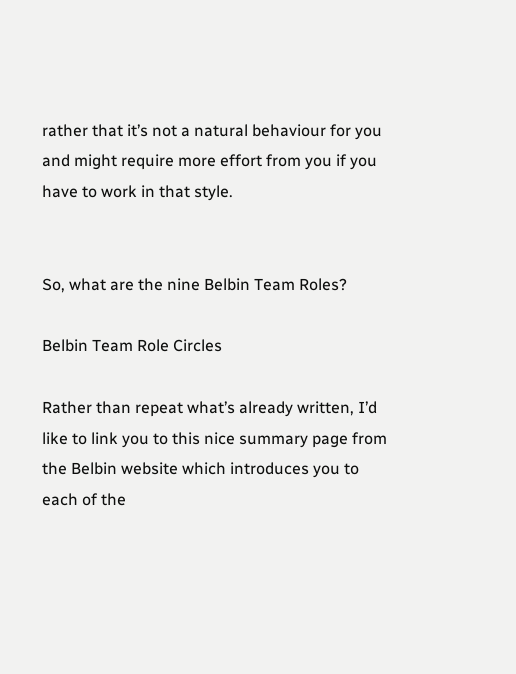rather that it’s not a natural behaviour for you and might require more effort from you if you have to work in that style.


So, what are the nine Belbin Team Roles?

Belbin Team Role Circles

Rather than repeat what’s already written, I’d like to link you to this nice summary page from the Belbin website which introduces you to each of the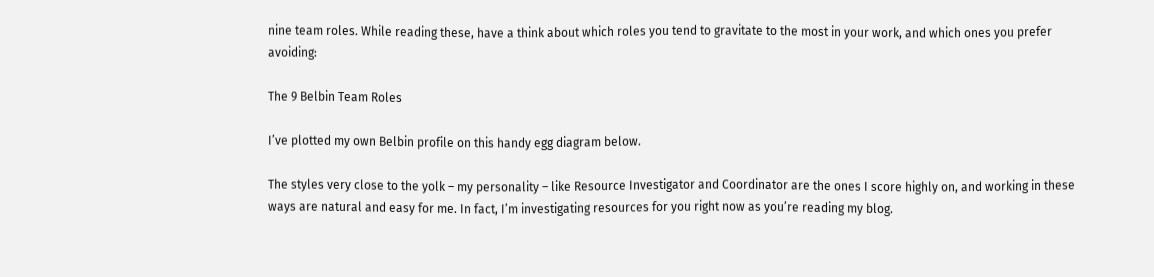nine team roles. While reading these, have a think about which roles you tend to gravitate to the most in your work, and which ones you prefer avoiding:

The 9 Belbin Team Roles

I’ve plotted my own Belbin profile on this handy egg diagram below.

The styles very close to the yolk – my personality – like Resource Investigator and Coordinator are the ones I score highly on, and working in these ways are natural and easy for me. In fact, I’m investigating resources for you right now as you’re reading my blog.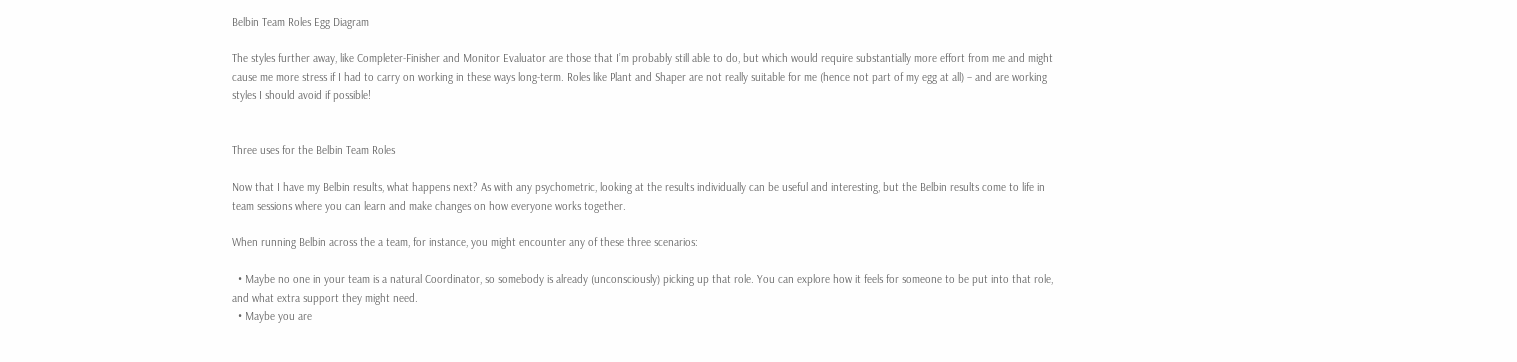Belbin Team Roles Egg Diagram

The styles further away, like Completer-Finisher and Monitor Evaluator are those that I’m probably still able to do, but which would require substantially more effort from me and might cause me more stress if I had to carry on working in these ways long-term. Roles like Plant and Shaper are not really suitable for me (hence not part of my egg at all) – and are working styles I should avoid if possible!


Three uses for the Belbin Team Roles

Now that I have my Belbin results, what happens next? As with any psychometric, looking at the results individually can be useful and interesting, but the Belbin results come to life in team sessions where you can learn and make changes on how everyone works together.

When running Belbin across the a team, for instance, you might encounter any of these three scenarios:

  • Maybe no one in your team is a natural Coordinator, so somebody is already (unconsciously) picking up that role. You can explore how it feels for someone to be put into that role, and what extra support they might need.
  • Maybe you are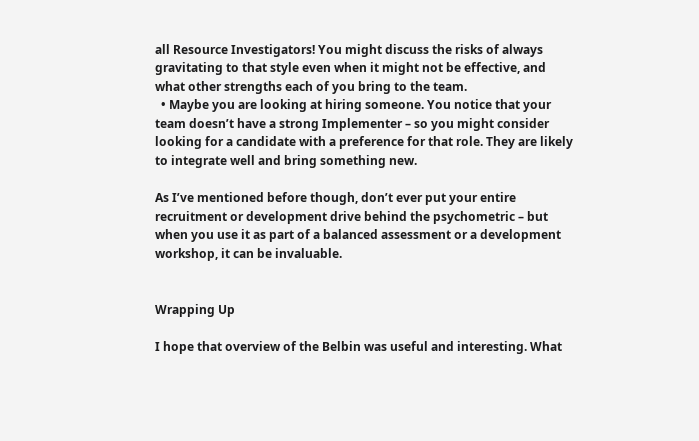all Resource Investigators! You might discuss the risks of always gravitating to that style even when it might not be effective, and what other strengths each of you bring to the team.
  • Maybe you are looking at hiring someone. You notice that your team doesn’t have a strong Implementer – so you might consider looking for a candidate with a preference for that role. They are likely to integrate well and bring something new.

As I’ve mentioned before though, don’t ever put your entire recruitment or development drive behind the psychometric – but when you use it as part of a balanced assessment or a development workshop, it can be invaluable.


Wrapping Up

I hope that overview of the Belbin was useful and interesting. What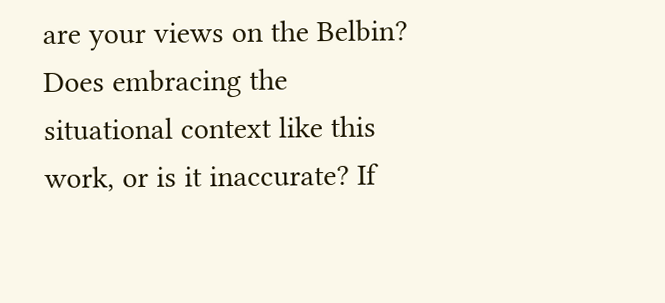are your views on the Belbin? Does embracing the situational context like this work, or is it inaccurate? If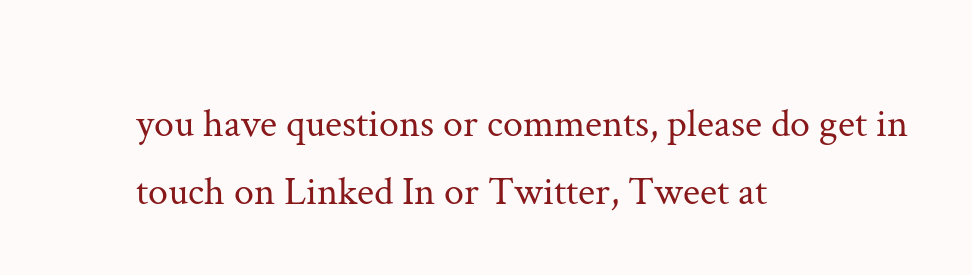you have questions or comments, please do get in touch on Linked In or Twitter, Tweet at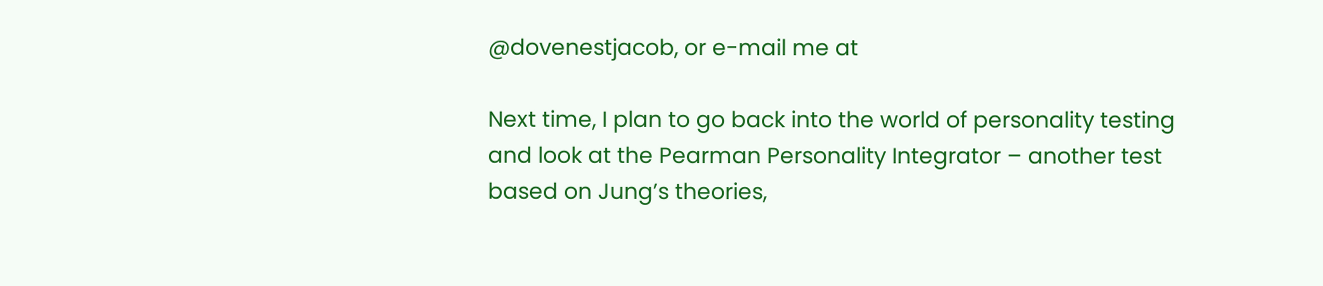@dovenestjacob, or e-mail me at

Next time, I plan to go back into the world of personality testing and look at the Pearman Personality Integrator – another test based on Jung’s theories,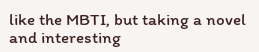like the MBTI, but taking a novel and interesting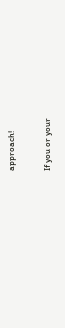approach!

If you or your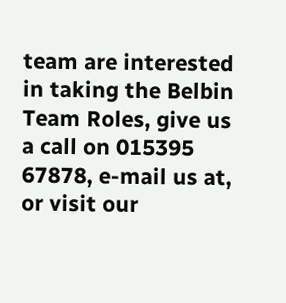team are interested in taking the Belbin Team Roles, give us a call on 015395 67878, e-mail us at, or visit our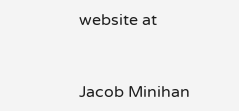website at


Jacob Minihan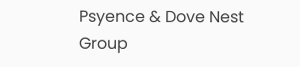Psyence & Dove Nest Group